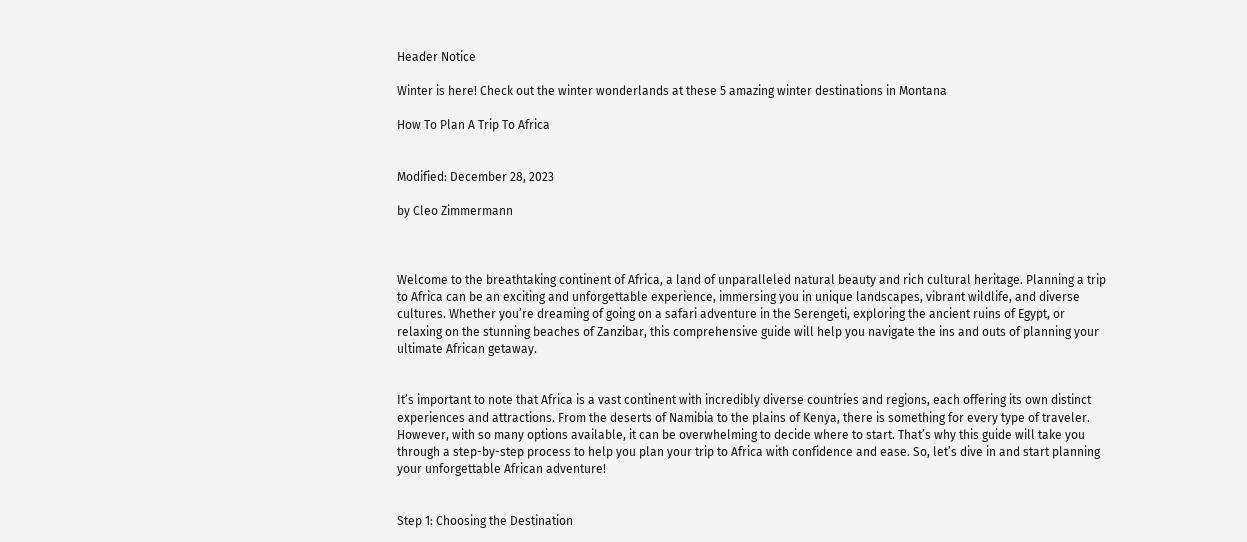Header Notice

Winter is here! Check out the winter wonderlands at these 5 amazing winter destinations in Montana

How To Plan A Trip To Africa


Modified: December 28, 2023

by Cleo Zimmermann



Welcome to the breathtaking continent of Africa, a land of unparalleled natural beauty and rich cultural heritage. Planning a trip to Africa can be an exciting and unforgettable experience, immersing you in unique landscapes, vibrant wildlife, and diverse cultures. Whether you’re dreaming of going on a safari adventure in the Serengeti, exploring the ancient ruins of Egypt, or relaxing on the stunning beaches of Zanzibar, this comprehensive guide will help you navigate the ins and outs of planning your ultimate African getaway.


It’s important to note that Africa is a vast continent with incredibly diverse countries and regions, each offering its own distinct experiences and attractions. From the deserts of Namibia to the plains of Kenya, there is something for every type of traveler. However, with so many options available, it can be overwhelming to decide where to start. That’s why this guide will take you through a step-by-step process to help you plan your trip to Africa with confidence and ease. So, let’s dive in and start planning your unforgettable African adventure!


Step 1: Choosing the Destination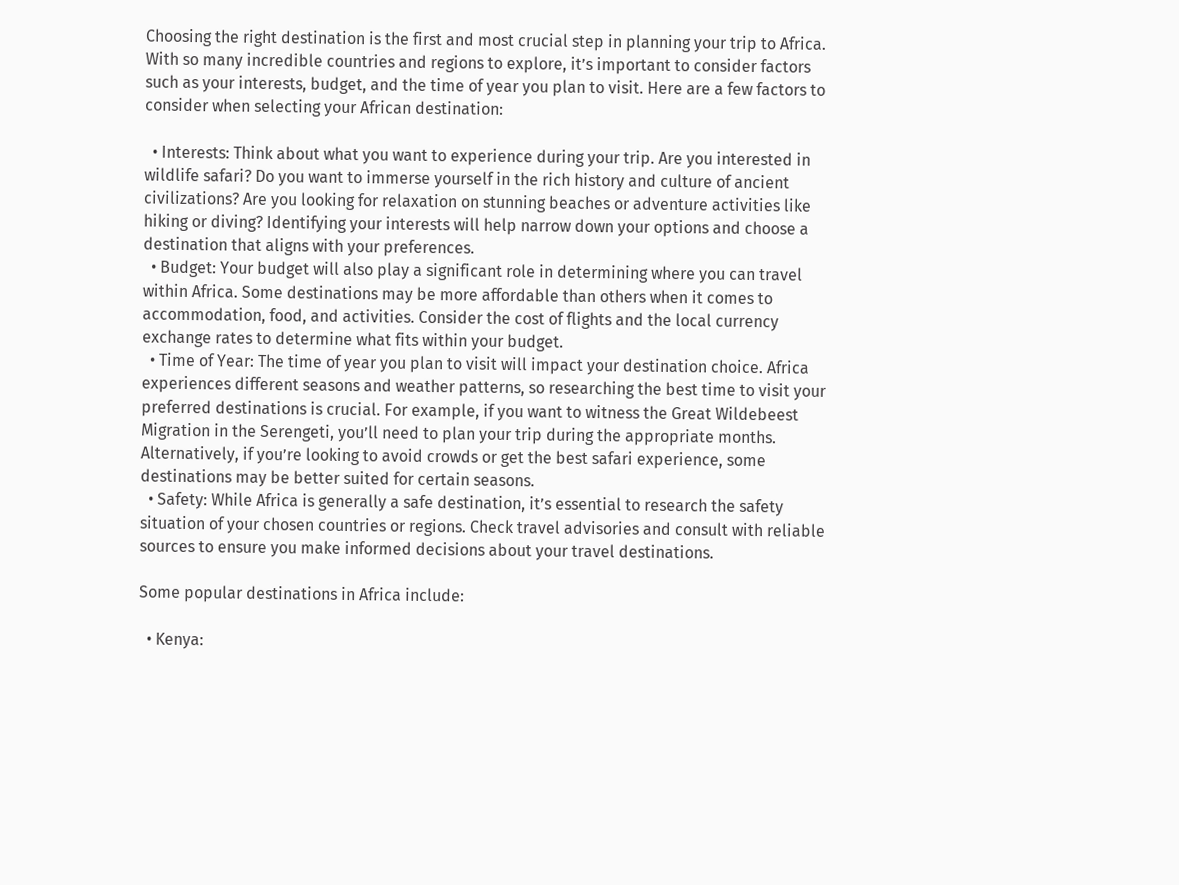Choosing the right destination is the first and most crucial step in planning your trip to Africa. With so many incredible countries and regions to explore, it’s important to consider factors such as your interests, budget, and the time of year you plan to visit. Here are a few factors to consider when selecting your African destination:

  • Interests: Think about what you want to experience during your trip. Are you interested in wildlife safari? Do you want to immerse yourself in the rich history and culture of ancient civilizations? Are you looking for relaxation on stunning beaches or adventure activities like hiking or diving? Identifying your interests will help narrow down your options and choose a destination that aligns with your preferences.
  • Budget: Your budget will also play a significant role in determining where you can travel within Africa. Some destinations may be more affordable than others when it comes to accommodation, food, and activities. Consider the cost of flights and the local currency exchange rates to determine what fits within your budget.
  • Time of Year: The time of year you plan to visit will impact your destination choice. Africa experiences different seasons and weather patterns, so researching the best time to visit your preferred destinations is crucial. For example, if you want to witness the Great Wildebeest Migration in the Serengeti, you’ll need to plan your trip during the appropriate months. Alternatively, if you’re looking to avoid crowds or get the best safari experience, some destinations may be better suited for certain seasons.
  • Safety: While Africa is generally a safe destination, it’s essential to research the safety situation of your chosen countries or regions. Check travel advisories and consult with reliable sources to ensure you make informed decisions about your travel destinations.

Some popular destinations in Africa include:

  • Kenya: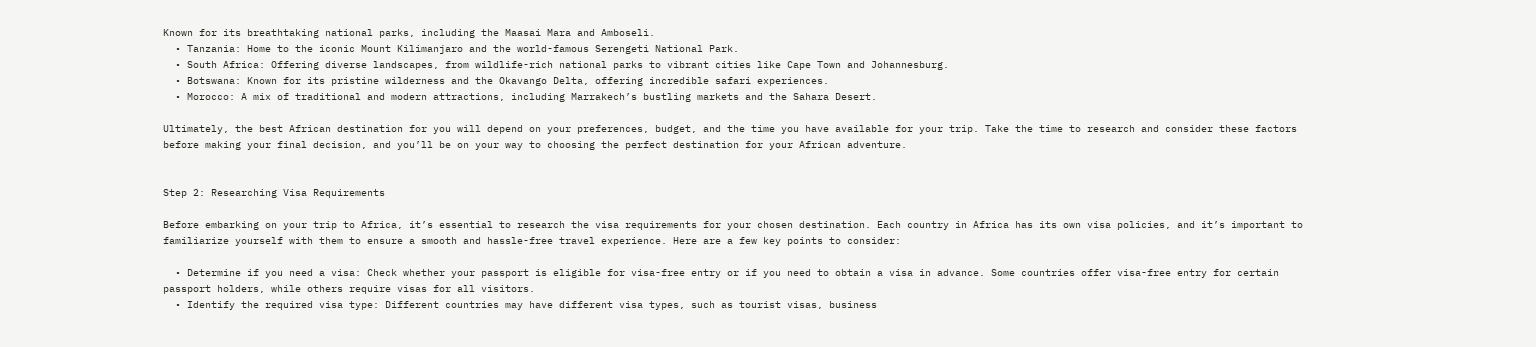Known for its breathtaking national parks, including the Maasai Mara and Amboseli.
  • Tanzania: Home to the iconic Mount Kilimanjaro and the world-famous Serengeti National Park.
  • South Africa: Offering diverse landscapes, from wildlife-rich national parks to vibrant cities like Cape Town and Johannesburg.
  • Botswana: Known for its pristine wilderness and the Okavango Delta, offering incredible safari experiences.
  • Morocco: A mix of traditional and modern attractions, including Marrakech’s bustling markets and the Sahara Desert.

Ultimately, the best African destination for you will depend on your preferences, budget, and the time you have available for your trip. Take the time to research and consider these factors before making your final decision, and you’ll be on your way to choosing the perfect destination for your African adventure.


Step 2: Researching Visa Requirements

Before embarking on your trip to Africa, it’s essential to research the visa requirements for your chosen destination. Each country in Africa has its own visa policies, and it’s important to familiarize yourself with them to ensure a smooth and hassle-free travel experience. Here are a few key points to consider:

  • Determine if you need a visa: Check whether your passport is eligible for visa-free entry or if you need to obtain a visa in advance. Some countries offer visa-free entry for certain passport holders, while others require visas for all visitors.
  • Identify the required visa type: Different countries may have different visa types, such as tourist visas, business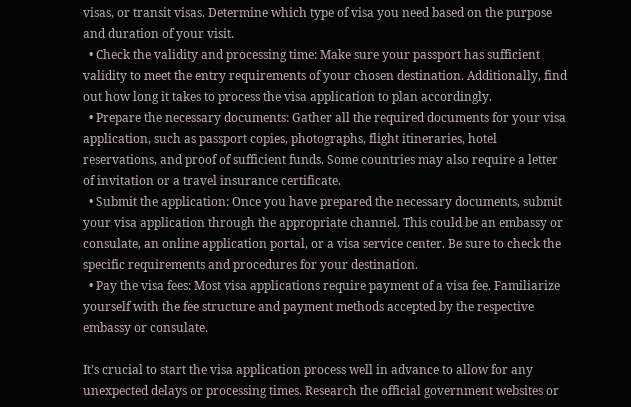visas, or transit visas. Determine which type of visa you need based on the purpose and duration of your visit.
  • Check the validity and processing time: Make sure your passport has sufficient validity to meet the entry requirements of your chosen destination. Additionally, find out how long it takes to process the visa application to plan accordingly.
  • Prepare the necessary documents: Gather all the required documents for your visa application, such as passport copies, photographs, flight itineraries, hotel reservations, and proof of sufficient funds. Some countries may also require a letter of invitation or a travel insurance certificate.
  • Submit the application: Once you have prepared the necessary documents, submit your visa application through the appropriate channel. This could be an embassy or consulate, an online application portal, or a visa service center. Be sure to check the specific requirements and procedures for your destination.
  • Pay the visa fees: Most visa applications require payment of a visa fee. Familiarize yourself with the fee structure and payment methods accepted by the respective embassy or consulate.

It’s crucial to start the visa application process well in advance to allow for any unexpected delays or processing times. Research the official government websites or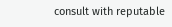consult with reputable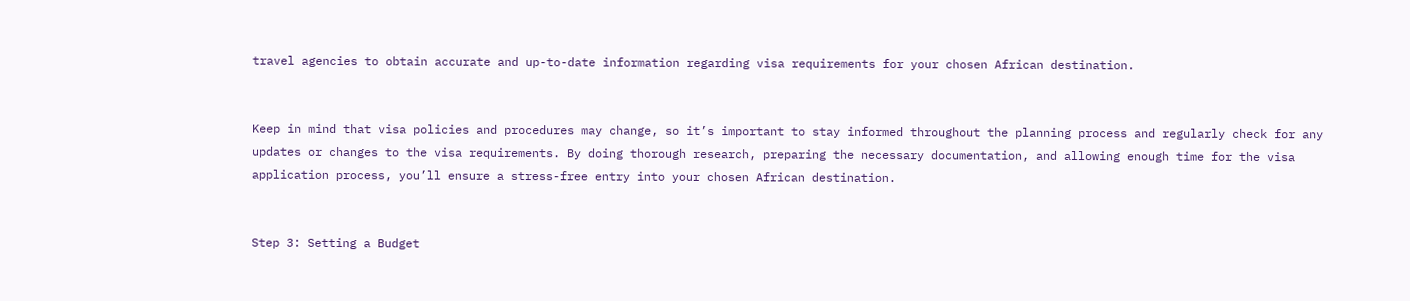travel agencies to obtain accurate and up-to-date information regarding visa requirements for your chosen African destination.


Keep in mind that visa policies and procedures may change, so it’s important to stay informed throughout the planning process and regularly check for any updates or changes to the visa requirements. By doing thorough research, preparing the necessary documentation, and allowing enough time for the visa application process, you’ll ensure a stress-free entry into your chosen African destination.


Step 3: Setting a Budget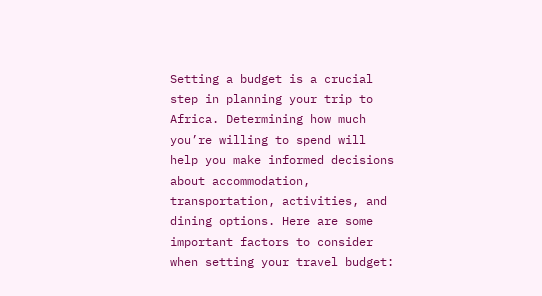Setting a budget is a crucial step in planning your trip to Africa. Determining how much you’re willing to spend will help you make informed decisions about accommodation, transportation, activities, and dining options. Here are some important factors to consider when setting your travel budget: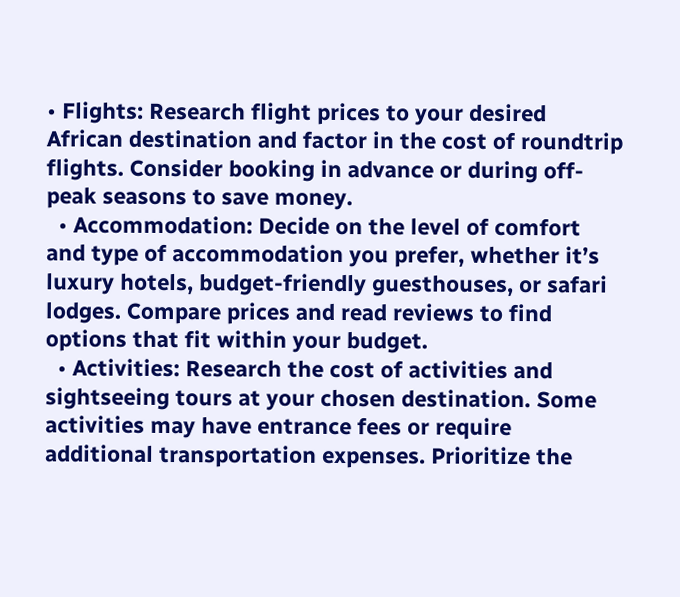• Flights: Research flight prices to your desired African destination and factor in the cost of roundtrip flights. Consider booking in advance or during off-peak seasons to save money.
  • Accommodation: Decide on the level of comfort and type of accommodation you prefer, whether it’s luxury hotels, budget-friendly guesthouses, or safari lodges. Compare prices and read reviews to find options that fit within your budget.
  • Activities: Research the cost of activities and sightseeing tours at your chosen destination. Some activities may have entrance fees or require additional transportation expenses. Prioritize the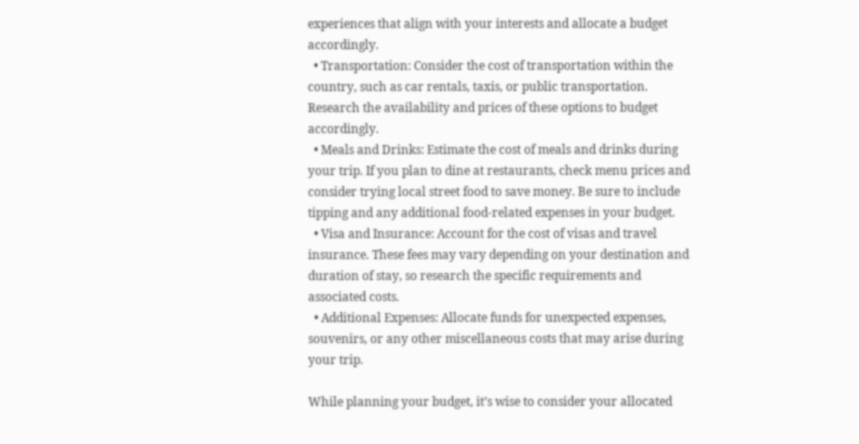experiences that align with your interests and allocate a budget accordingly.
  • Transportation: Consider the cost of transportation within the country, such as car rentals, taxis, or public transportation. Research the availability and prices of these options to budget accordingly.
  • Meals and Drinks: Estimate the cost of meals and drinks during your trip. If you plan to dine at restaurants, check menu prices and consider trying local street food to save money. Be sure to include tipping and any additional food-related expenses in your budget.
  • Visa and Insurance: Account for the cost of visas and travel insurance. These fees may vary depending on your destination and duration of stay, so research the specific requirements and associated costs.
  • Additional Expenses: Allocate funds for unexpected expenses, souvenirs, or any other miscellaneous costs that may arise during your trip.

While planning your budget, it’s wise to consider your allocated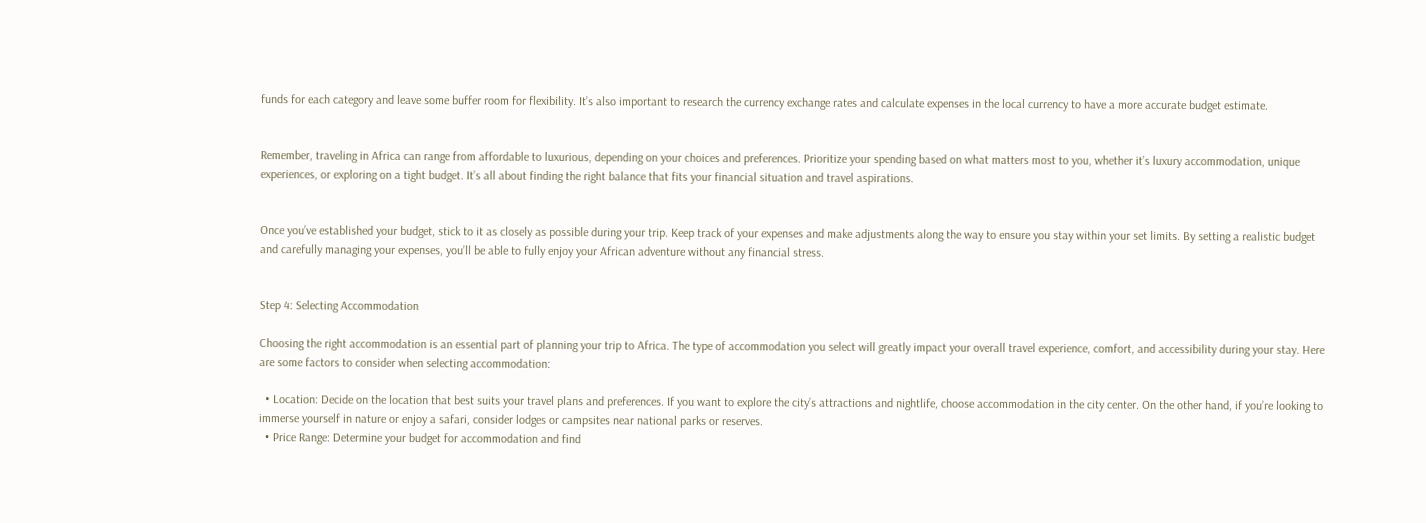funds for each category and leave some buffer room for flexibility. It’s also important to research the currency exchange rates and calculate expenses in the local currency to have a more accurate budget estimate.


Remember, traveling in Africa can range from affordable to luxurious, depending on your choices and preferences. Prioritize your spending based on what matters most to you, whether it’s luxury accommodation, unique experiences, or exploring on a tight budget. It’s all about finding the right balance that fits your financial situation and travel aspirations.


Once you’ve established your budget, stick to it as closely as possible during your trip. Keep track of your expenses and make adjustments along the way to ensure you stay within your set limits. By setting a realistic budget and carefully managing your expenses, you’ll be able to fully enjoy your African adventure without any financial stress.


Step 4: Selecting Accommodation

Choosing the right accommodation is an essential part of planning your trip to Africa. The type of accommodation you select will greatly impact your overall travel experience, comfort, and accessibility during your stay. Here are some factors to consider when selecting accommodation:

  • Location: Decide on the location that best suits your travel plans and preferences. If you want to explore the city’s attractions and nightlife, choose accommodation in the city center. On the other hand, if you’re looking to immerse yourself in nature or enjoy a safari, consider lodges or campsites near national parks or reserves.
  • Price Range: Determine your budget for accommodation and find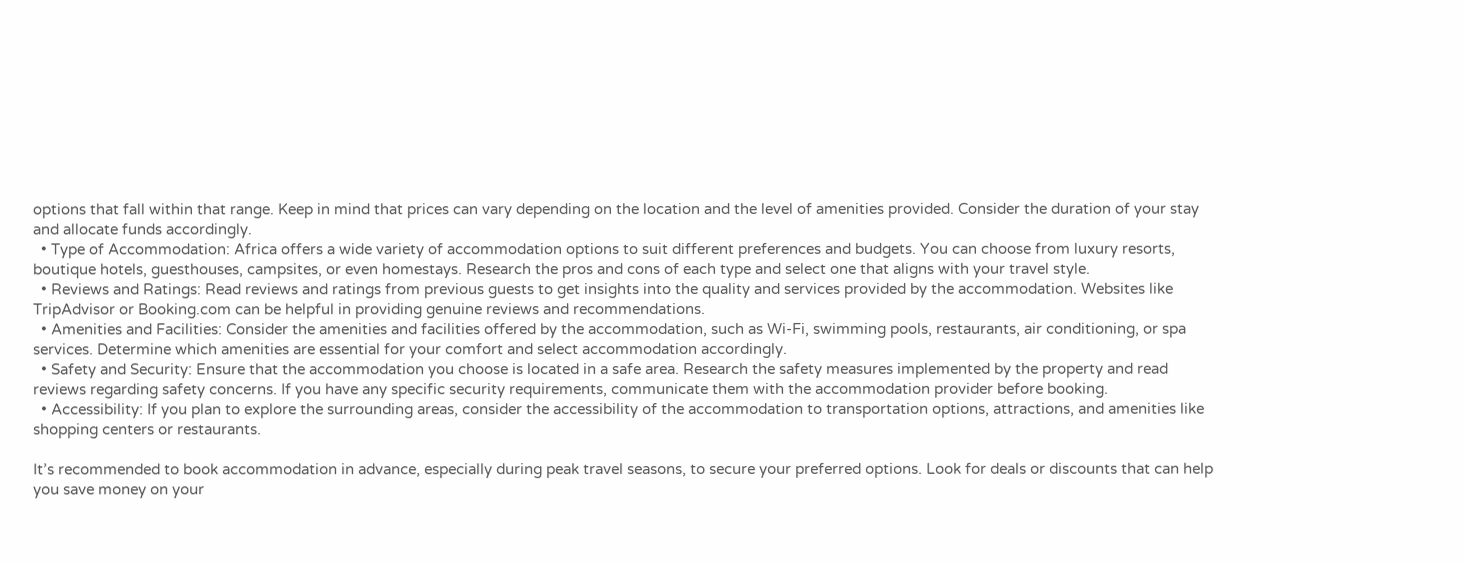options that fall within that range. Keep in mind that prices can vary depending on the location and the level of amenities provided. Consider the duration of your stay and allocate funds accordingly.
  • Type of Accommodation: Africa offers a wide variety of accommodation options to suit different preferences and budgets. You can choose from luxury resorts, boutique hotels, guesthouses, campsites, or even homestays. Research the pros and cons of each type and select one that aligns with your travel style.
  • Reviews and Ratings: Read reviews and ratings from previous guests to get insights into the quality and services provided by the accommodation. Websites like TripAdvisor or Booking.com can be helpful in providing genuine reviews and recommendations.
  • Amenities and Facilities: Consider the amenities and facilities offered by the accommodation, such as Wi-Fi, swimming pools, restaurants, air conditioning, or spa services. Determine which amenities are essential for your comfort and select accommodation accordingly.
  • Safety and Security: Ensure that the accommodation you choose is located in a safe area. Research the safety measures implemented by the property and read reviews regarding safety concerns. If you have any specific security requirements, communicate them with the accommodation provider before booking.
  • Accessibility: If you plan to explore the surrounding areas, consider the accessibility of the accommodation to transportation options, attractions, and amenities like shopping centers or restaurants.

It’s recommended to book accommodation in advance, especially during peak travel seasons, to secure your preferred options. Look for deals or discounts that can help you save money on your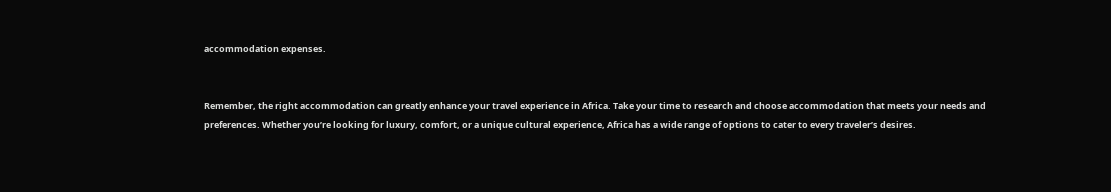accommodation expenses.


Remember, the right accommodation can greatly enhance your travel experience in Africa. Take your time to research and choose accommodation that meets your needs and preferences. Whether you’re looking for luxury, comfort, or a unique cultural experience, Africa has a wide range of options to cater to every traveler’s desires.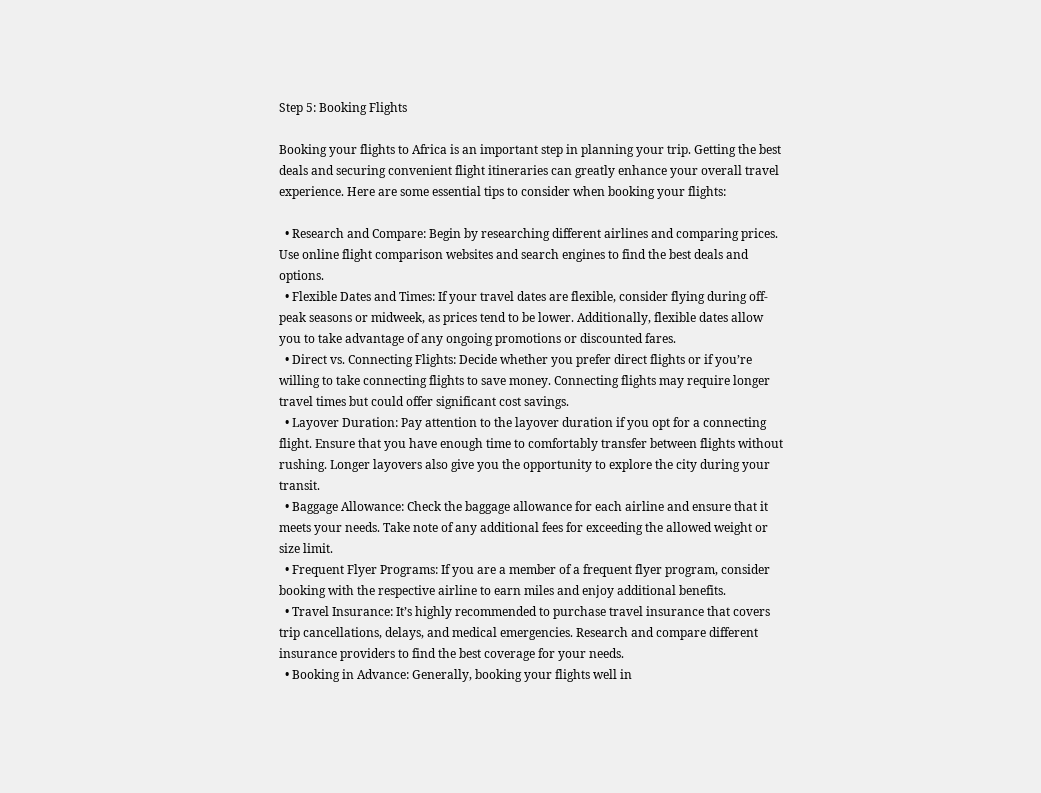Step 5: Booking Flights

Booking your flights to Africa is an important step in planning your trip. Getting the best deals and securing convenient flight itineraries can greatly enhance your overall travel experience. Here are some essential tips to consider when booking your flights:

  • Research and Compare: Begin by researching different airlines and comparing prices. Use online flight comparison websites and search engines to find the best deals and options.
  • Flexible Dates and Times: If your travel dates are flexible, consider flying during off-peak seasons or midweek, as prices tend to be lower. Additionally, flexible dates allow you to take advantage of any ongoing promotions or discounted fares.
  • Direct vs. Connecting Flights: Decide whether you prefer direct flights or if you’re willing to take connecting flights to save money. Connecting flights may require longer travel times but could offer significant cost savings.
  • Layover Duration: Pay attention to the layover duration if you opt for a connecting flight. Ensure that you have enough time to comfortably transfer between flights without rushing. Longer layovers also give you the opportunity to explore the city during your transit.
  • Baggage Allowance: Check the baggage allowance for each airline and ensure that it meets your needs. Take note of any additional fees for exceeding the allowed weight or size limit.
  • Frequent Flyer Programs: If you are a member of a frequent flyer program, consider booking with the respective airline to earn miles and enjoy additional benefits.
  • Travel Insurance: It’s highly recommended to purchase travel insurance that covers trip cancellations, delays, and medical emergencies. Research and compare different insurance providers to find the best coverage for your needs.
  • Booking in Advance: Generally, booking your flights well in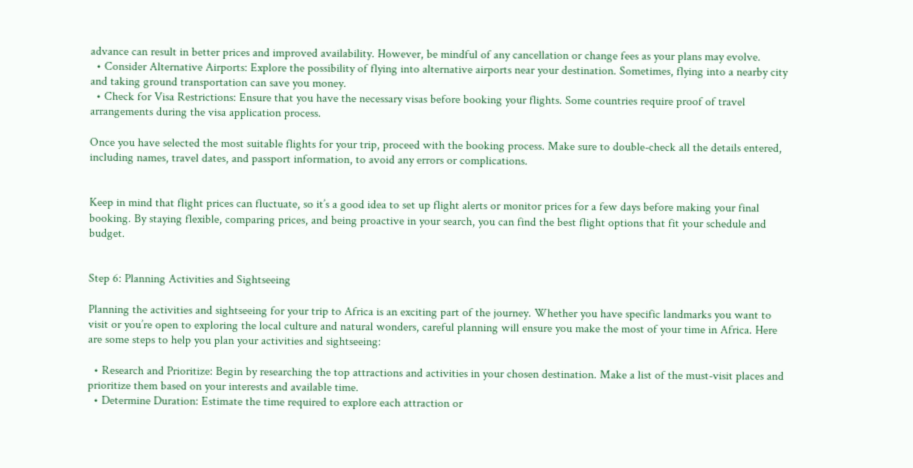advance can result in better prices and improved availability. However, be mindful of any cancellation or change fees as your plans may evolve.
  • Consider Alternative Airports: Explore the possibility of flying into alternative airports near your destination. Sometimes, flying into a nearby city and taking ground transportation can save you money.
  • Check for Visa Restrictions: Ensure that you have the necessary visas before booking your flights. Some countries require proof of travel arrangements during the visa application process.

Once you have selected the most suitable flights for your trip, proceed with the booking process. Make sure to double-check all the details entered, including names, travel dates, and passport information, to avoid any errors or complications.


Keep in mind that flight prices can fluctuate, so it’s a good idea to set up flight alerts or monitor prices for a few days before making your final booking. By staying flexible, comparing prices, and being proactive in your search, you can find the best flight options that fit your schedule and budget.


Step 6: Planning Activities and Sightseeing

Planning the activities and sightseeing for your trip to Africa is an exciting part of the journey. Whether you have specific landmarks you want to visit or you’re open to exploring the local culture and natural wonders, careful planning will ensure you make the most of your time in Africa. Here are some steps to help you plan your activities and sightseeing:

  • Research and Prioritize: Begin by researching the top attractions and activities in your chosen destination. Make a list of the must-visit places and prioritize them based on your interests and available time.
  • Determine Duration: Estimate the time required to explore each attraction or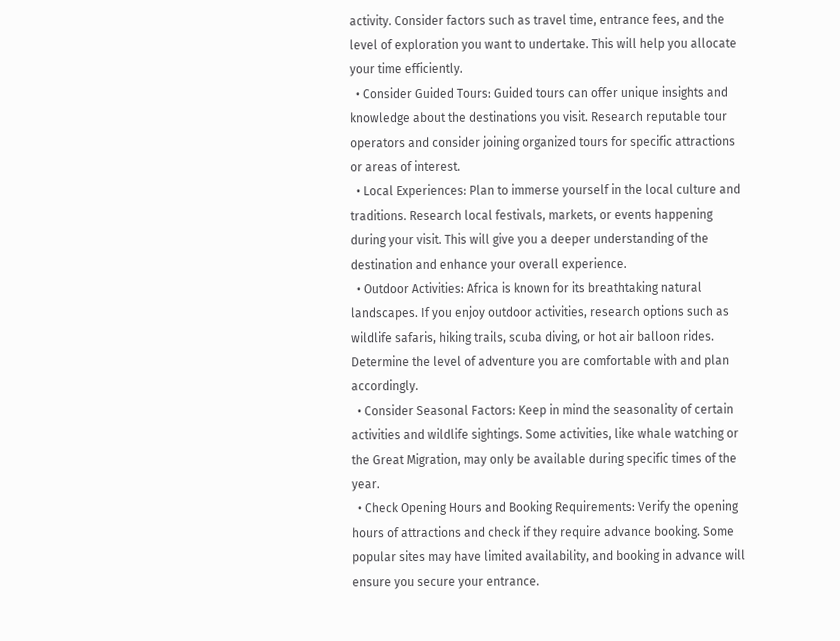activity. Consider factors such as travel time, entrance fees, and the level of exploration you want to undertake. This will help you allocate your time efficiently.
  • Consider Guided Tours: Guided tours can offer unique insights and knowledge about the destinations you visit. Research reputable tour operators and consider joining organized tours for specific attractions or areas of interest.
  • Local Experiences: Plan to immerse yourself in the local culture and traditions. Research local festivals, markets, or events happening during your visit. This will give you a deeper understanding of the destination and enhance your overall experience.
  • Outdoor Activities: Africa is known for its breathtaking natural landscapes. If you enjoy outdoor activities, research options such as wildlife safaris, hiking trails, scuba diving, or hot air balloon rides. Determine the level of adventure you are comfortable with and plan accordingly.
  • Consider Seasonal Factors: Keep in mind the seasonality of certain activities and wildlife sightings. Some activities, like whale watching or the Great Migration, may only be available during specific times of the year.
  • Check Opening Hours and Booking Requirements: Verify the opening hours of attractions and check if they require advance booking. Some popular sites may have limited availability, and booking in advance will ensure you secure your entrance.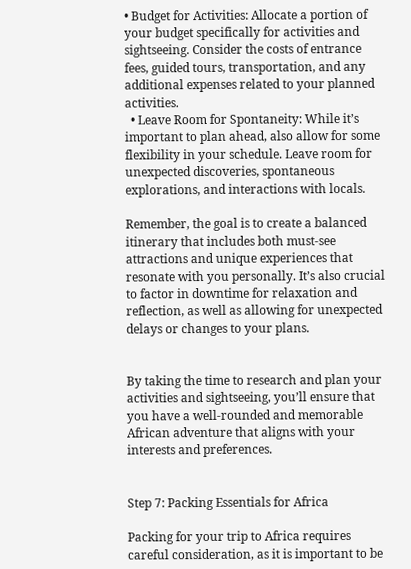• Budget for Activities: Allocate a portion of your budget specifically for activities and sightseeing. Consider the costs of entrance fees, guided tours, transportation, and any additional expenses related to your planned activities.
  • Leave Room for Spontaneity: While it’s important to plan ahead, also allow for some flexibility in your schedule. Leave room for unexpected discoveries, spontaneous explorations, and interactions with locals.

Remember, the goal is to create a balanced itinerary that includes both must-see attractions and unique experiences that resonate with you personally. It’s also crucial to factor in downtime for relaxation and reflection, as well as allowing for unexpected delays or changes to your plans.


By taking the time to research and plan your activities and sightseeing, you’ll ensure that you have a well-rounded and memorable African adventure that aligns with your interests and preferences.


Step 7: Packing Essentials for Africa

Packing for your trip to Africa requires careful consideration, as it is important to be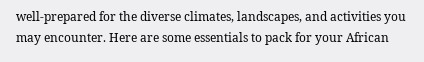well-prepared for the diverse climates, landscapes, and activities you may encounter. Here are some essentials to pack for your African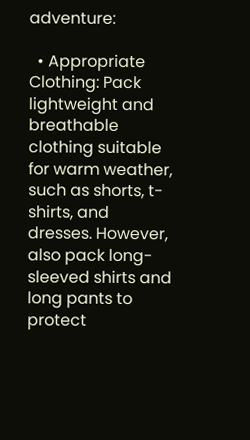adventure:

  • Appropriate Clothing: Pack lightweight and breathable clothing suitable for warm weather, such as shorts, t-shirts, and dresses. However, also pack long-sleeved shirts and long pants to protect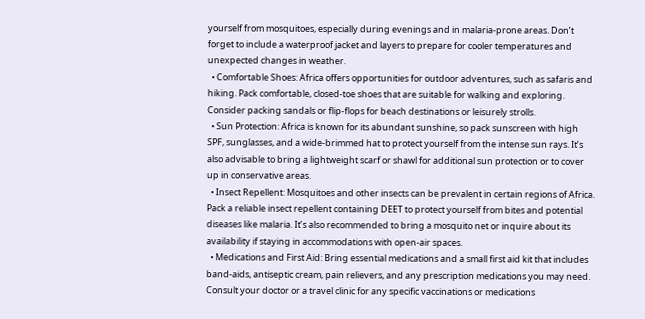yourself from mosquitoes, especially during evenings and in malaria-prone areas. Don’t forget to include a waterproof jacket and layers to prepare for cooler temperatures and unexpected changes in weather.
  • Comfortable Shoes: Africa offers opportunities for outdoor adventures, such as safaris and hiking. Pack comfortable, closed-toe shoes that are suitable for walking and exploring. Consider packing sandals or flip-flops for beach destinations or leisurely strolls.
  • Sun Protection: Africa is known for its abundant sunshine, so pack sunscreen with high SPF, sunglasses, and a wide-brimmed hat to protect yourself from the intense sun rays. It’s also advisable to bring a lightweight scarf or shawl for additional sun protection or to cover up in conservative areas.
  • Insect Repellent: Mosquitoes and other insects can be prevalent in certain regions of Africa. Pack a reliable insect repellent containing DEET to protect yourself from bites and potential diseases like malaria. It’s also recommended to bring a mosquito net or inquire about its availability if staying in accommodations with open-air spaces.
  • Medications and First Aid: Bring essential medications and a small first aid kit that includes band-aids, antiseptic cream, pain relievers, and any prescription medications you may need. Consult your doctor or a travel clinic for any specific vaccinations or medications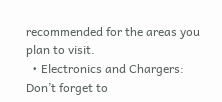recommended for the areas you plan to visit.
  • Electronics and Chargers: Don’t forget to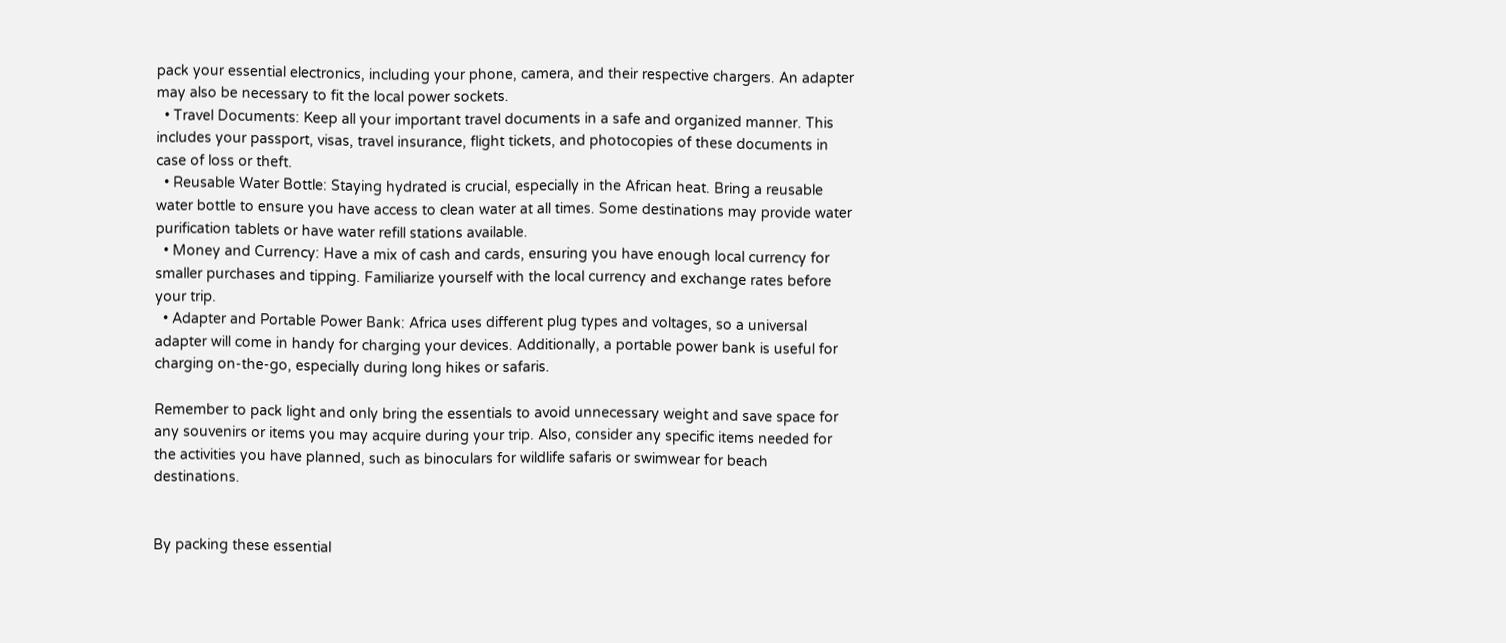pack your essential electronics, including your phone, camera, and their respective chargers. An adapter may also be necessary to fit the local power sockets.
  • Travel Documents: Keep all your important travel documents in a safe and organized manner. This includes your passport, visas, travel insurance, flight tickets, and photocopies of these documents in case of loss or theft.
  • Reusable Water Bottle: Staying hydrated is crucial, especially in the African heat. Bring a reusable water bottle to ensure you have access to clean water at all times. Some destinations may provide water purification tablets or have water refill stations available.
  • Money and Currency: Have a mix of cash and cards, ensuring you have enough local currency for smaller purchases and tipping. Familiarize yourself with the local currency and exchange rates before your trip.
  • Adapter and Portable Power Bank: Africa uses different plug types and voltages, so a universal adapter will come in handy for charging your devices. Additionally, a portable power bank is useful for charging on-the-go, especially during long hikes or safaris.

Remember to pack light and only bring the essentials to avoid unnecessary weight and save space for any souvenirs or items you may acquire during your trip. Also, consider any specific items needed for the activities you have planned, such as binoculars for wildlife safaris or swimwear for beach destinations.


By packing these essential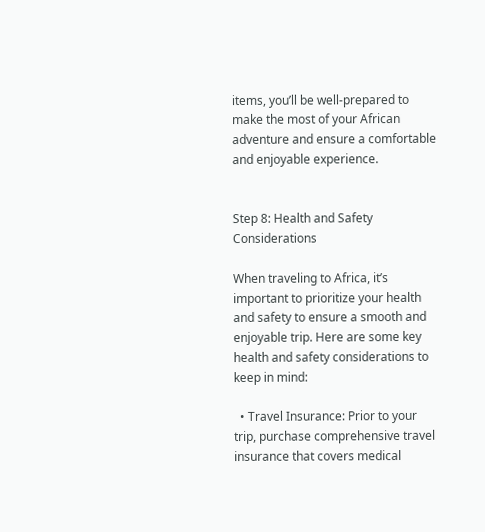items, you’ll be well-prepared to make the most of your African adventure and ensure a comfortable and enjoyable experience.


Step 8: Health and Safety Considerations

When traveling to Africa, it’s important to prioritize your health and safety to ensure a smooth and enjoyable trip. Here are some key health and safety considerations to keep in mind:

  • Travel Insurance: Prior to your trip, purchase comprehensive travel insurance that covers medical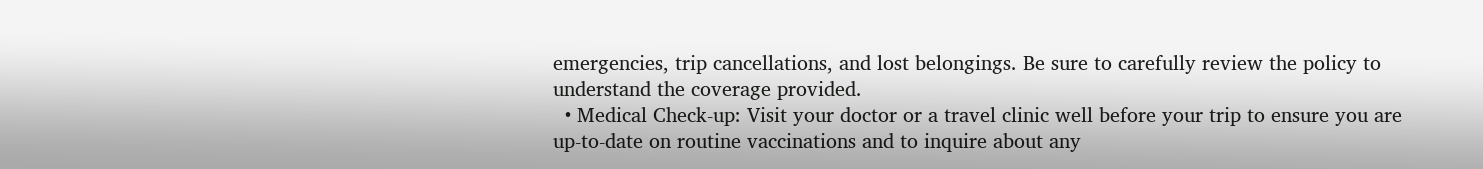emergencies, trip cancellations, and lost belongings. Be sure to carefully review the policy to understand the coverage provided.
  • Medical Check-up: Visit your doctor or a travel clinic well before your trip to ensure you are up-to-date on routine vaccinations and to inquire about any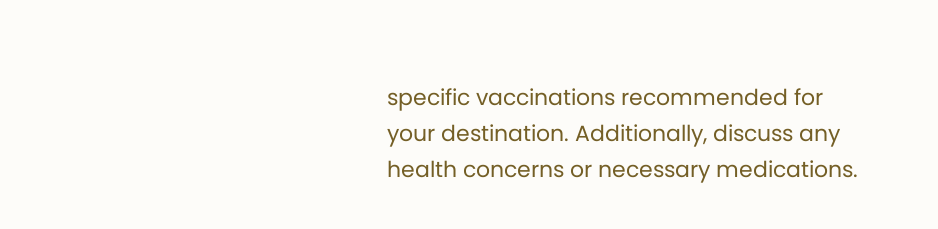specific vaccinations recommended for your destination. Additionally, discuss any health concerns or necessary medications.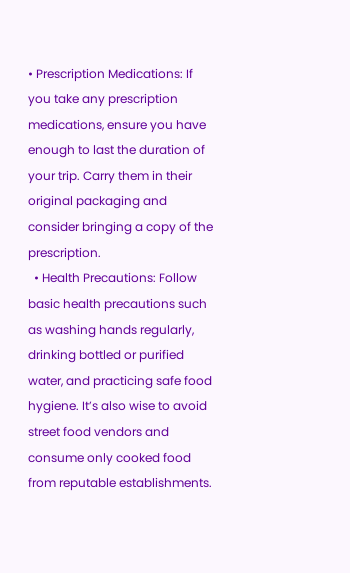• Prescription Medications: If you take any prescription medications, ensure you have enough to last the duration of your trip. Carry them in their original packaging and consider bringing a copy of the prescription.
  • Health Precautions: Follow basic health precautions such as washing hands regularly, drinking bottled or purified water, and practicing safe food hygiene. It’s also wise to avoid street food vendors and consume only cooked food from reputable establishments.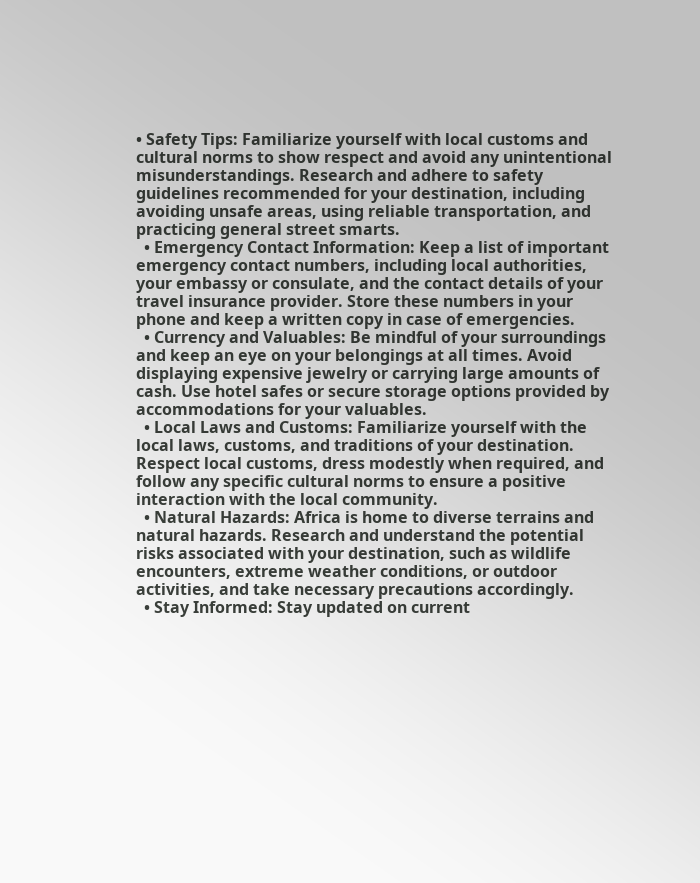• Safety Tips: Familiarize yourself with local customs and cultural norms to show respect and avoid any unintentional misunderstandings. Research and adhere to safety guidelines recommended for your destination, including avoiding unsafe areas, using reliable transportation, and practicing general street smarts.
  • Emergency Contact Information: Keep a list of important emergency contact numbers, including local authorities, your embassy or consulate, and the contact details of your travel insurance provider. Store these numbers in your phone and keep a written copy in case of emergencies.
  • Currency and Valuables: Be mindful of your surroundings and keep an eye on your belongings at all times. Avoid displaying expensive jewelry or carrying large amounts of cash. Use hotel safes or secure storage options provided by accommodations for your valuables.
  • Local Laws and Customs: Familiarize yourself with the local laws, customs, and traditions of your destination. Respect local customs, dress modestly when required, and follow any specific cultural norms to ensure a positive interaction with the local community.
  • Natural Hazards: Africa is home to diverse terrains and natural hazards. Research and understand the potential risks associated with your destination, such as wildlife encounters, extreme weather conditions, or outdoor activities, and take necessary precautions accordingly.
  • Stay Informed: Stay updated on current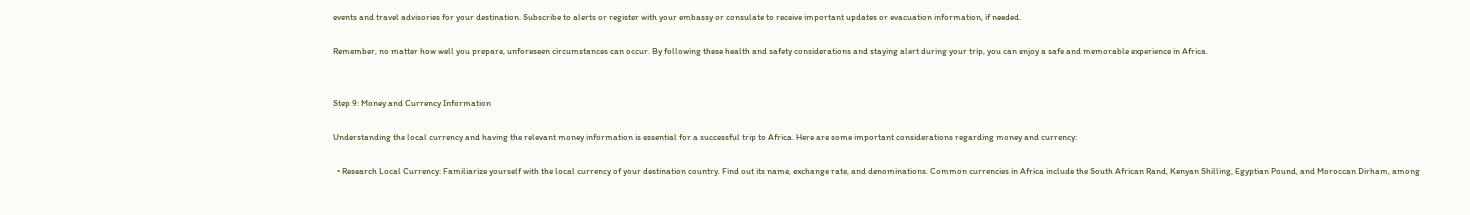events and travel advisories for your destination. Subscribe to alerts or register with your embassy or consulate to receive important updates or evacuation information, if needed.

Remember, no matter how well you prepare, unforeseen circumstances can occur. By following these health and safety considerations and staying alert during your trip, you can enjoy a safe and memorable experience in Africa.


Step 9: Money and Currency Information

Understanding the local currency and having the relevant money information is essential for a successful trip to Africa. Here are some important considerations regarding money and currency:

  • Research Local Currency: Familiarize yourself with the local currency of your destination country. Find out its name, exchange rate, and denominations. Common currencies in Africa include the South African Rand, Kenyan Shilling, Egyptian Pound, and Moroccan Dirham, among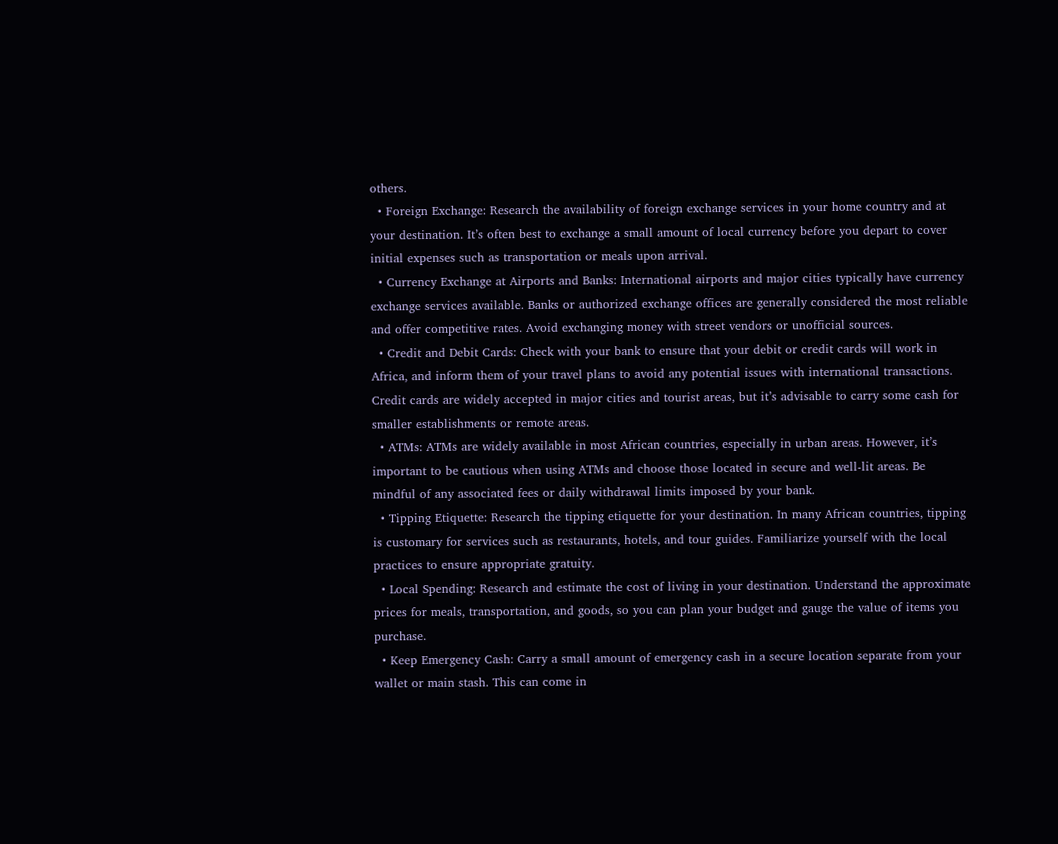others.
  • Foreign Exchange: Research the availability of foreign exchange services in your home country and at your destination. It’s often best to exchange a small amount of local currency before you depart to cover initial expenses such as transportation or meals upon arrival.
  • Currency Exchange at Airports and Banks: International airports and major cities typically have currency exchange services available. Banks or authorized exchange offices are generally considered the most reliable and offer competitive rates. Avoid exchanging money with street vendors or unofficial sources.
  • Credit and Debit Cards: Check with your bank to ensure that your debit or credit cards will work in Africa, and inform them of your travel plans to avoid any potential issues with international transactions. Credit cards are widely accepted in major cities and tourist areas, but it’s advisable to carry some cash for smaller establishments or remote areas.
  • ATMs: ATMs are widely available in most African countries, especially in urban areas. However, it’s important to be cautious when using ATMs and choose those located in secure and well-lit areas. Be mindful of any associated fees or daily withdrawal limits imposed by your bank.
  • Tipping Etiquette: Research the tipping etiquette for your destination. In many African countries, tipping is customary for services such as restaurants, hotels, and tour guides. Familiarize yourself with the local practices to ensure appropriate gratuity.
  • Local Spending: Research and estimate the cost of living in your destination. Understand the approximate prices for meals, transportation, and goods, so you can plan your budget and gauge the value of items you purchase.
  • Keep Emergency Cash: Carry a small amount of emergency cash in a secure location separate from your wallet or main stash. This can come in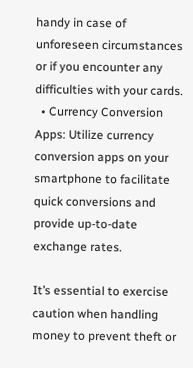handy in case of unforeseen circumstances or if you encounter any difficulties with your cards.
  • Currency Conversion Apps: Utilize currency conversion apps on your smartphone to facilitate quick conversions and provide up-to-date exchange rates.

It’s essential to exercise caution when handling money to prevent theft or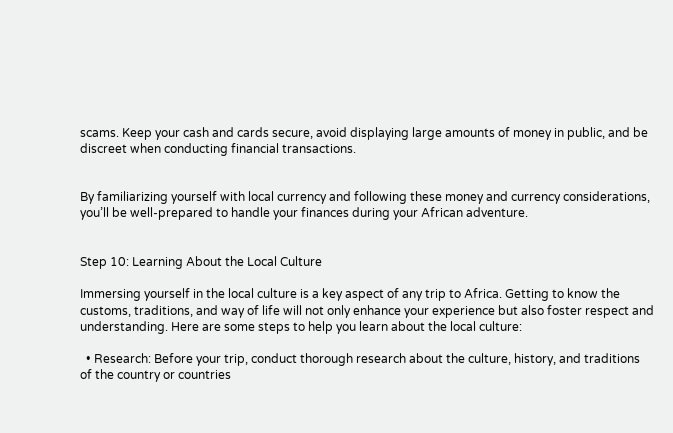scams. Keep your cash and cards secure, avoid displaying large amounts of money in public, and be discreet when conducting financial transactions.


By familiarizing yourself with local currency and following these money and currency considerations, you’ll be well-prepared to handle your finances during your African adventure.


Step 10: Learning About the Local Culture

Immersing yourself in the local culture is a key aspect of any trip to Africa. Getting to know the customs, traditions, and way of life will not only enhance your experience but also foster respect and understanding. Here are some steps to help you learn about the local culture:

  • Research: Before your trip, conduct thorough research about the culture, history, and traditions of the country or countries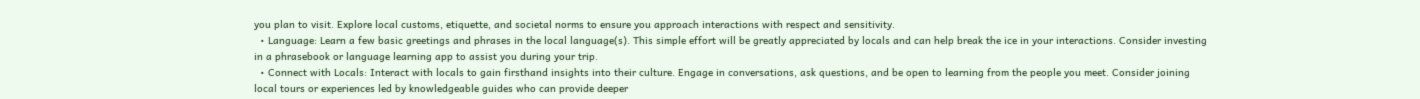you plan to visit. Explore local customs, etiquette, and societal norms to ensure you approach interactions with respect and sensitivity.
  • Language: Learn a few basic greetings and phrases in the local language(s). This simple effort will be greatly appreciated by locals and can help break the ice in your interactions. Consider investing in a phrasebook or language learning app to assist you during your trip.
  • Connect with Locals: Interact with locals to gain firsthand insights into their culture. Engage in conversations, ask questions, and be open to learning from the people you meet. Consider joining local tours or experiences led by knowledgeable guides who can provide deeper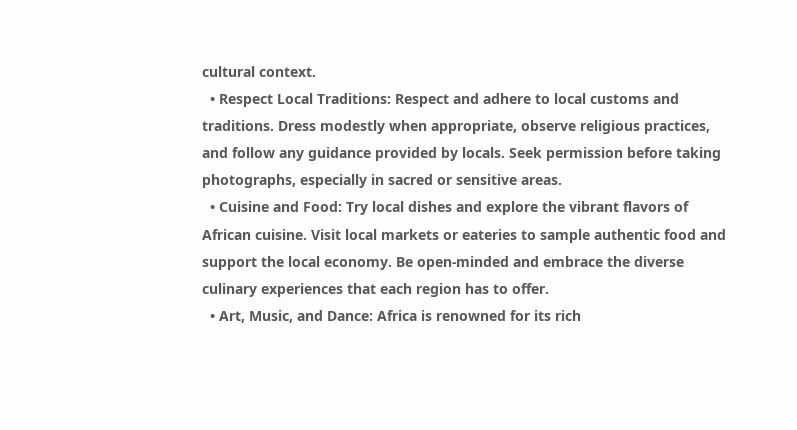cultural context.
  • Respect Local Traditions: Respect and adhere to local customs and traditions. Dress modestly when appropriate, observe religious practices, and follow any guidance provided by locals. Seek permission before taking photographs, especially in sacred or sensitive areas.
  • Cuisine and Food: Try local dishes and explore the vibrant flavors of African cuisine. Visit local markets or eateries to sample authentic food and support the local economy. Be open-minded and embrace the diverse culinary experiences that each region has to offer.
  • Art, Music, and Dance: Africa is renowned for its rich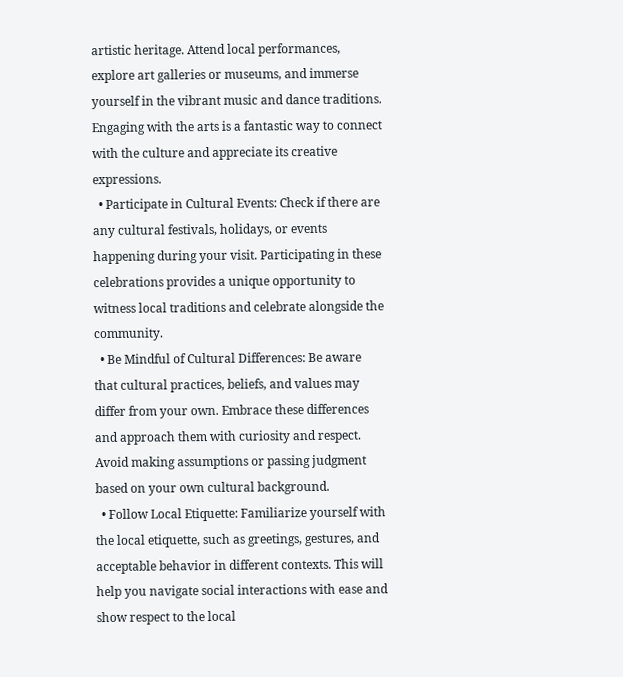artistic heritage. Attend local performances, explore art galleries or museums, and immerse yourself in the vibrant music and dance traditions. Engaging with the arts is a fantastic way to connect with the culture and appreciate its creative expressions.
  • Participate in Cultural Events: Check if there are any cultural festivals, holidays, or events happening during your visit. Participating in these celebrations provides a unique opportunity to witness local traditions and celebrate alongside the community.
  • Be Mindful of Cultural Differences: Be aware that cultural practices, beliefs, and values may differ from your own. Embrace these differences and approach them with curiosity and respect. Avoid making assumptions or passing judgment based on your own cultural background.
  • Follow Local Etiquette: Familiarize yourself with the local etiquette, such as greetings, gestures, and acceptable behavior in different contexts. This will help you navigate social interactions with ease and show respect to the local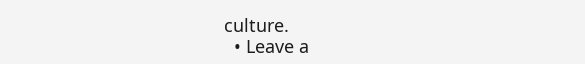culture.
  • Leave a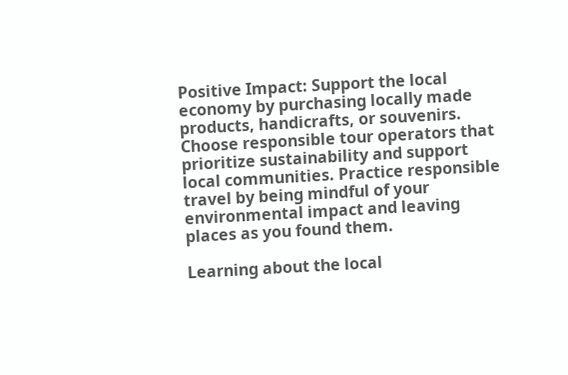Positive Impact: Support the local economy by purchasing locally made products, handicrafts, or souvenirs. Choose responsible tour operators that prioritize sustainability and support local communities. Practice responsible travel by being mindful of your environmental impact and leaving places as you found them.

Learning about the local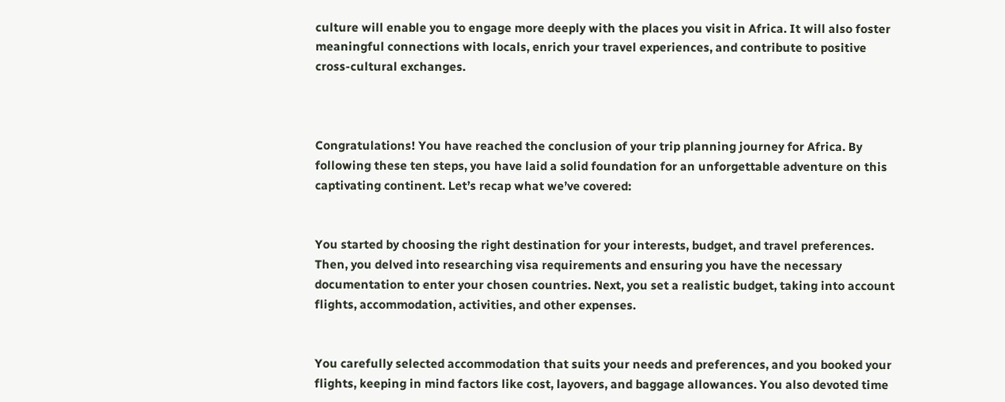culture will enable you to engage more deeply with the places you visit in Africa. It will also foster meaningful connections with locals, enrich your travel experiences, and contribute to positive cross-cultural exchanges.



Congratulations! You have reached the conclusion of your trip planning journey for Africa. By following these ten steps, you have laid a solid foundation for an unforgettable adventure on this captivating continent. Let’s recap what we’ve covered:


You started by choosing the right destination for your interests, budget, and travel preferences. Then, you delved into researching visa requirements and ensuring you have the necessary documentation to enter your chosen countries. Next, you set a realistic budget, taking into account flights, accommodation, activities, and other expenses.


You carefully selected accommodation that suits your needs and preferences, and you booked your flights, keeping in mind factors like cost, layovers, and baggage allowances. You also devoted time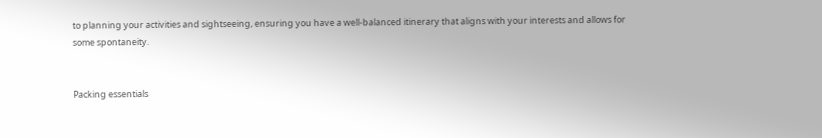to planning your activities and sightseeing, ensuring you have a well-balanced itinerary that aligns with your interests and allows for some spontaneity.


Packing essentials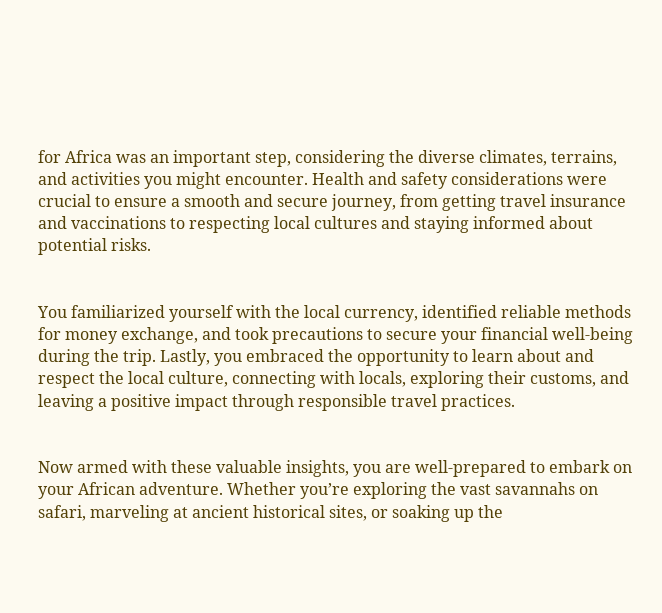for Africa was an important step, considering the diverse climates, terrains, and activities you might encounter. Health and safety considerations were crucial to ensure a smooth and secure journey, from getting travel insurance and vaccinations to respecting local cultures and staying informed about potential risks.


You familiarized yourself with the local currency, identified reliable methods for money exchange, and took precautions to secure your financial well-being during the trip. Lastly, you embraced the opportunity to learn about and respect the local culture, connecting with locals, exploring their customs, and leaving a positive impact through responsible travel practices.


Now armed with these valuable insights, you are well-prepared to embark on your African adventure. Whether you’re exploring the vast savannahs on safari, marveling at ancient historical sites, or soaking up the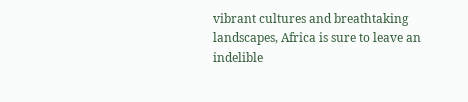vibrant cultures and breathtaking landscapes, Africa is sure to leave an indelible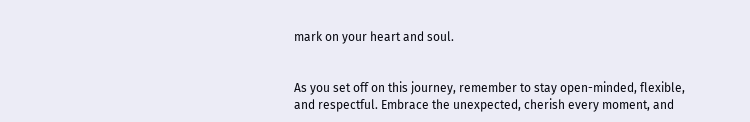mark on your heart and soul.


As you set off on this journey, remember to stay open-minded, flexible, and respectful. Embrace the unexpected, cherish every moment, and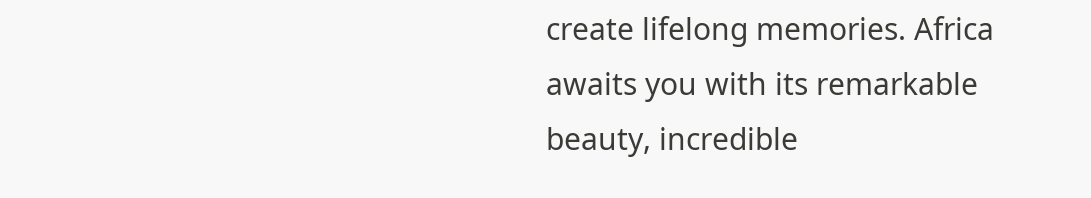create lifelong memories. Africa awaits you with its remarkable beauty, incredible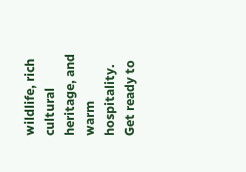wildlife, rich cultural heritage, and warm hospitality. Get ready to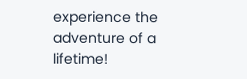experience the adventure of a lifetime!